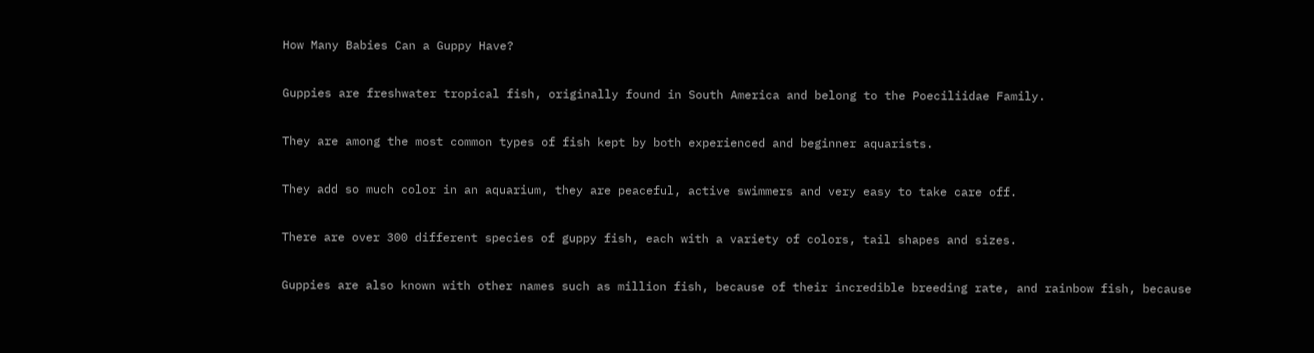How Many Babies Can a Guppy Have?

Guppies are freshwater tropical fish, originally found in South America and belong to the Poeciliidae Family.

They are among the most common types of fish kept by both experienced and beginner aquarists.

They add so much color in an aquarium, they are peaceful, active swimmers and very easy to take care off.

There are over 300 different species of guppy fish, each with a variety of colors, tail shapes and sizes.

Guppies are also known with other names such as million fish, because of their incredible breeding rate, and rainbow fish, because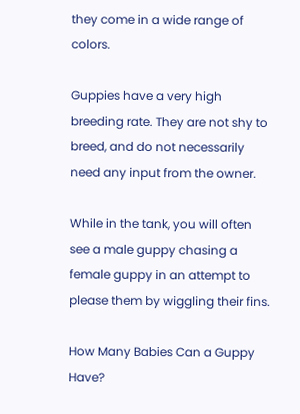they come in a wide range of colors.

Guppies have a very high breeding rate. They are not shy to breed, and do not necessarily need any input from the owner.

While in the tank, you will often see a male guppy chasing a female guppy in an attempt to please them by wiggling their fins.

How Many Babies Can a Guppy Have?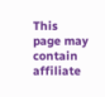This page may contain affiliate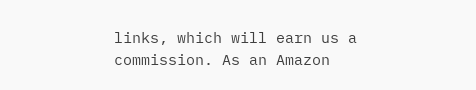links, which will earn us a commission. As an Amazon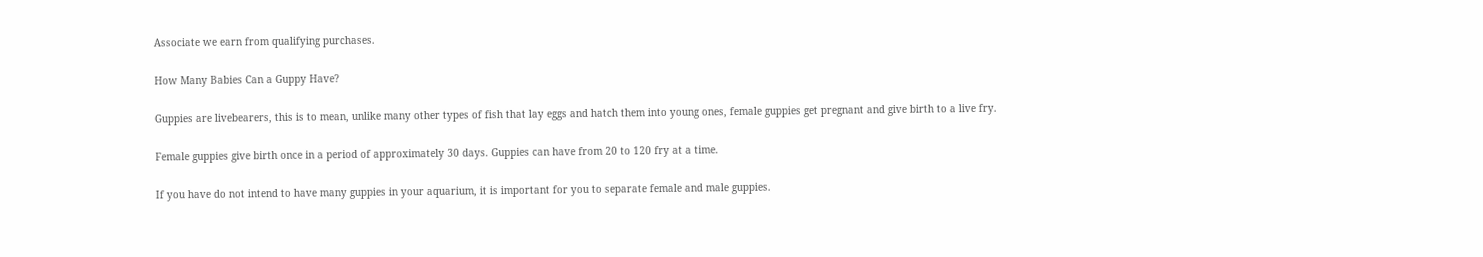Associate we earn from qualifying purchases.

How Many Babies Can a Guppy Have?

Guppies are livebearers, this is to mean, unlike many other types of fish that lay eggs and hatch them into young ones, female guppies get pregnant and give birth to a live fry.

Female guppies give birth once in a period of approximately 30 days. Guppies can have from 20 to 120 fry at a time.

If you have do not intend to have many guppies in your aquarium, it is important for you to separate female and male guppies.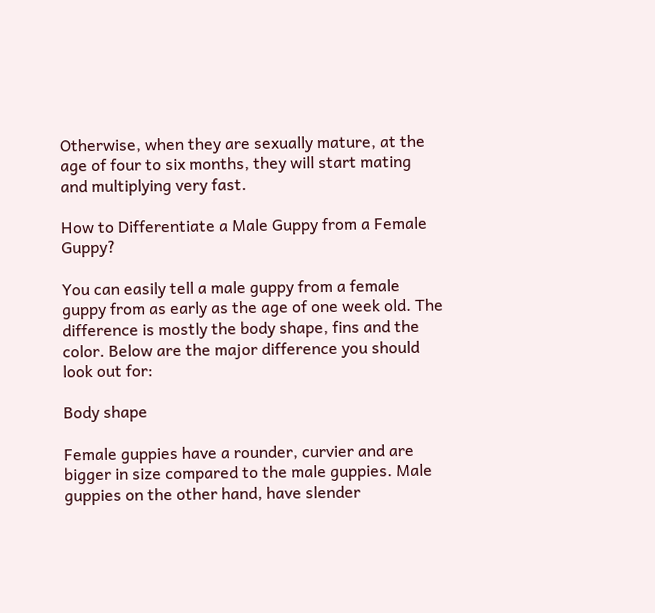Otherwise, when they are sexually mature, at the age of four to six months, they will start mating and multiplying very fast.

How to Differentiate a Male Guppy from a Female Guppy?

You can easily tell a male guppy from a female guppy from as early as the age of one week old. The difference is mostly the body shape, fins and the color. Below are the major difference you should look out for:

Body shape

Female guppies have a rounder, curvier and are bigger in size compared to the male guppies. Male guppies on the other hand, have slender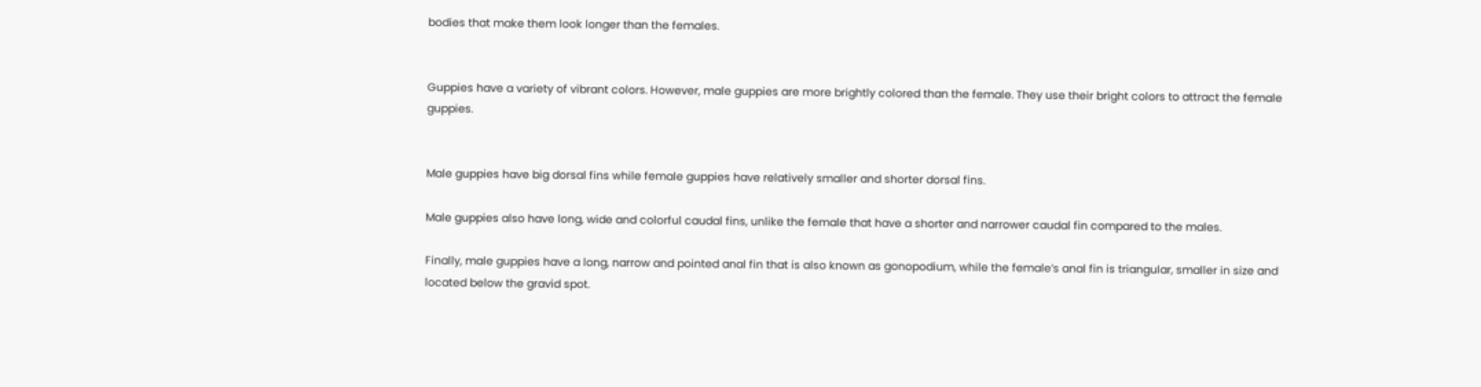bodies that make them look longer than the females.


Guppies have a variety of vibrant colors. However, male guppies are more brightly colored than the female. They use their bright colors to attract the female guppies.


Male guppies have big dorsal fins while female guppies have relatively smaller and shorter dorsal fins.

Male guppies also have long, wide and colorful caudal fins, unlike the female that have a shorter and narrower caudal fin compared to the males.

Finally, male guppies have a long, narrow and pointed anal fin that is also known as gonopodium, while the female’s anal fin is triangular, smaller in size and located below the gravid spot.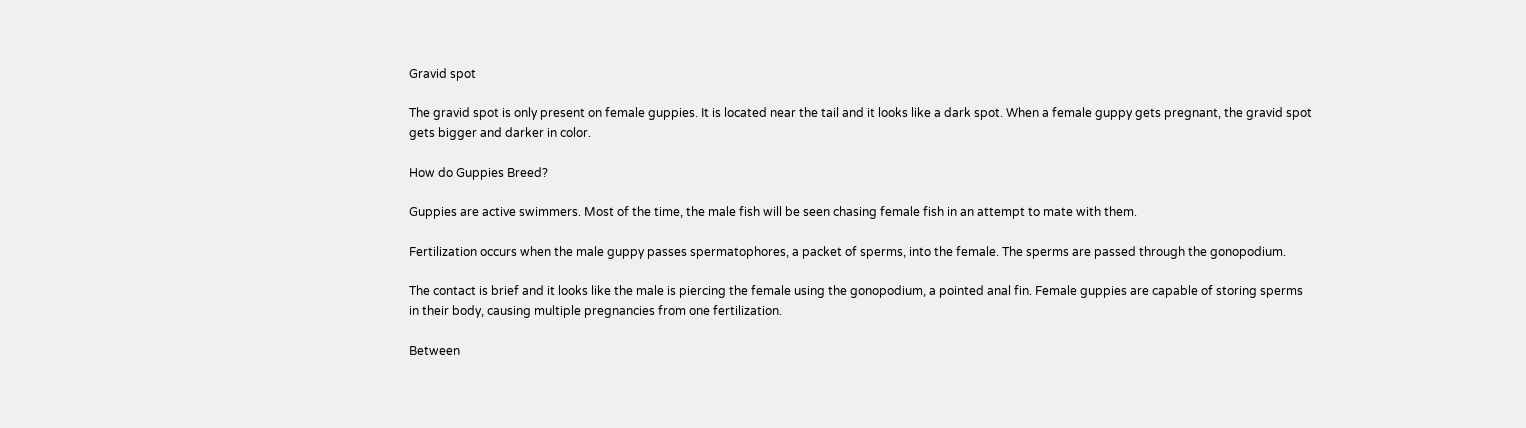Gravid spot

The gravid spot is only present on female guppies. It is located near the tail and it looks like a dark spot. When a female guppy gets pregnant, the gravid spot gets bigger and darker in color.

How do Guppies Breed?

Guppies are active swimmers. Most of the time, the male fish will be seen chasing female fish in an attempt to mate with them.

Fertilization occurs when the male guppy passes spermatophores, a packet of sperms, into the female. The sperms are passed through the gonopodium.

The contact is brief and it looks like the male is piercing the female using the gonopodium, a pointed anal fin. Female guppies are capable of storing sperms in their body, causing multiple pregnancies from one fertilization.

Between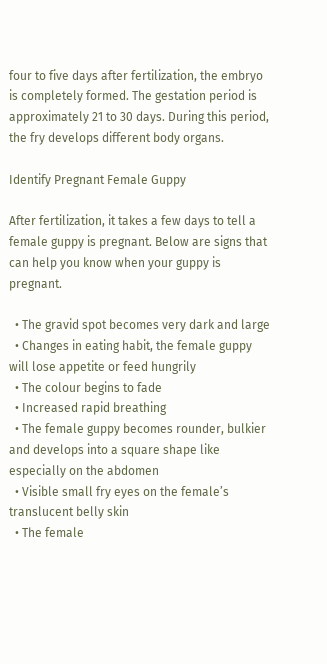four to five days after fertilization, the embryo is completely formed. The gestation period is approximately 21 to 30 days. During this period, the fry develops different body organs.

Identify Pregnant Female Guppy

After fertilization, it takes a few days to tell a female guppy is pregnant. Below are signs that can help you know when your guppy is pregnant.

  • The gravid spot becomes very dark and large
  • Changes in eating habit, the female guppy will lose appetite or feed hungrily
  • The colour begins to fade
  • Increased rapid breathing
  • The female guppy becomes rounder, bulkier and develops into a square shape like especially on the abdomen
  • Visible small fry eyes on the female’s translucent belly skin
  • The female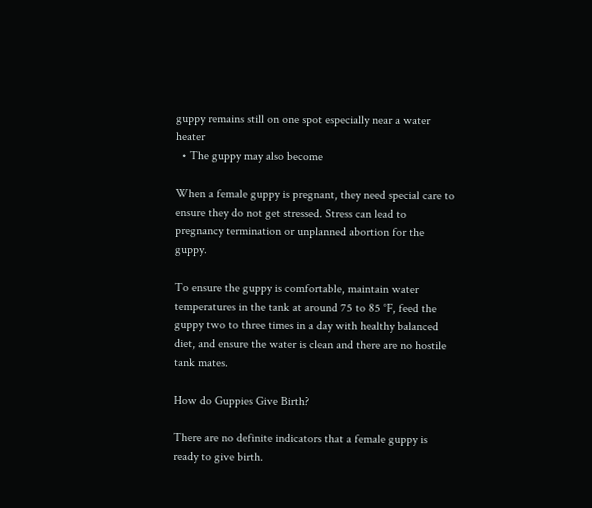guppy remains still on one spot especially near a water heater
  • The guppy may also become

When a female guppy is pregnant, they need special care to ensure they do not get stressed. Stress can lead to pregnancy termination or unplanned abortion for the guppy.

To ensure the guppy is comfortable, maintain water temperatures in the tank at around 75 to 85 °F, feed the guppy two to three times in a day with healthy balanced diet, and ensure the water is clean and there are no hostile tank mates.

How do Guppies Give Birth?

There are no definite indicators that a female guppy is ready to give birth.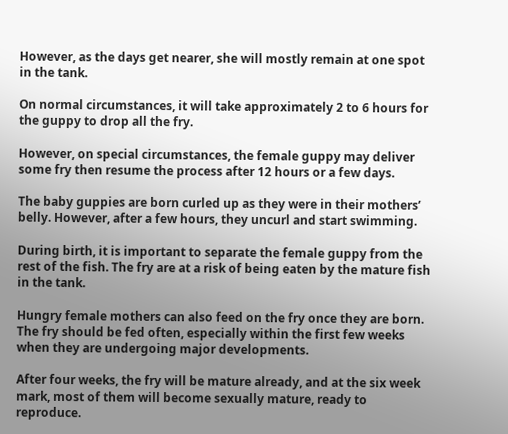However, as the days get nearer, she will mostly remain at one spot in the tank.

On normal circumstances, it will take approximately 2 to 6 hours for the guppy to drop all the fry.

However, on special circumstances, the female guppy may deliver some fry then resume the process after 12 hours or a few days.

The baby guppies are born curled up as they were in their mothers’ belly. However, after a few hours, they uncurl and start swimming.

During birth, it is important to separate the female guppy from the rest of the fish. The fry are at a risk of being eaten by the mature fish in the tank.

Hungry female mothers can also feed on the fry once they are born. The fry should be fed often, especially within the first few weeks when they are undergoing major developments.

After four weeks, the fry will be mature already, and at the six week mark, most of them will become sexually mature, ready to reproduce.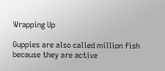Wrapping Up

Guppies are also called million fish because they are active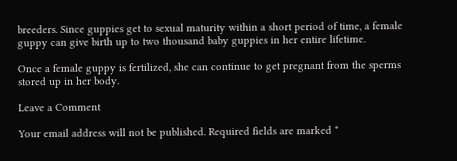breeders. Since guppies get to sexual maturity within a short period of time, a female guppy can give birth up to two thousand baby guppies in her entire lifetime.

Once a female guppy is fertilized, she can continue to get pregnant from the sperms stored up in her body.

Leave a Comment

Your email address will not be published. Required fields are marked *